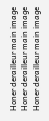Honer derailleur main image Honer derailleur main image Honer derailleur main image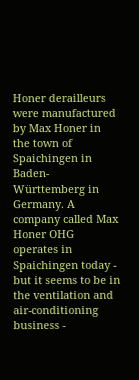Honer derailleurs were manufactured by Max Honer in the town of Spaichingen in Baden-Württemberg in Germany. A company called Max Honer OHG operates in Spaichingen today - but it seems to be in the ventilation and air-conditioning business -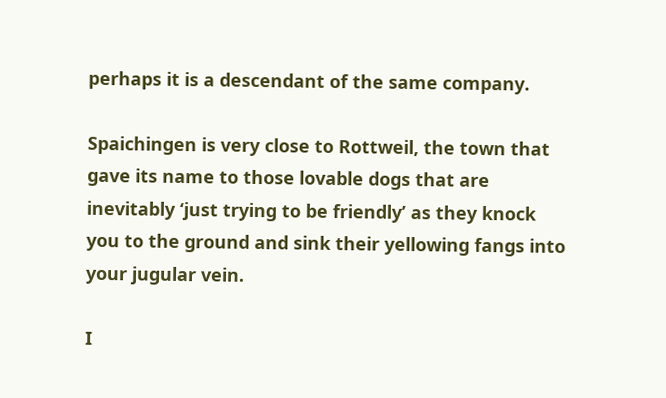perhaps it is a descendant of the same company.

Spaichingen is very close to Rottweil, the town that gave its name to those lovable dogs that are inevitably ‘just trying to be friendly’ as they knock you to the ground and sink their yellowing fangs into your jugular vein.

I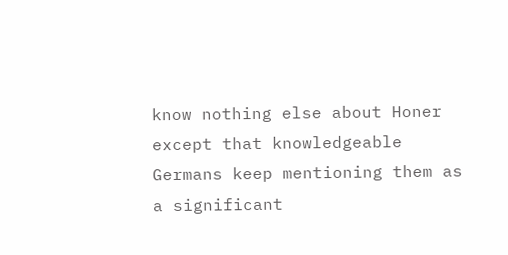know nothing else about Honer except that knowledgeable Germans keep mentioning them as a significant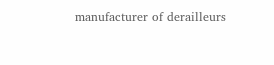manufacturer of derailleurs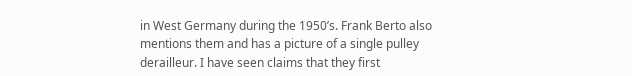in West Germany during the 1950’s. Frank Berto also mentions them and has a picture of a single pulley derailleur. I have seen claims that they first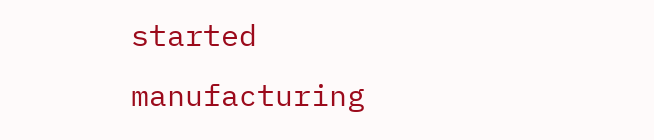started manufacturing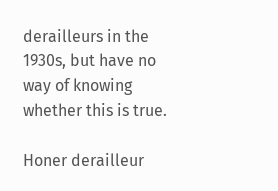derailleurs in the 1930s, but have no way of knowing whether this is true.

Honer derailleur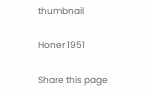thumbnail

Honer 1951

Share this page